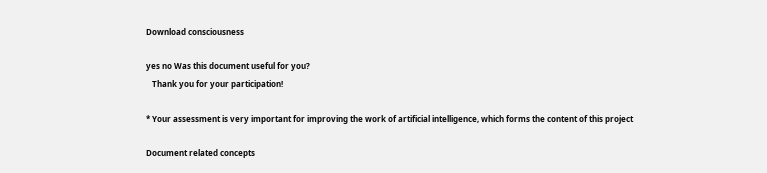Download consciousness

yes no Was this document useful for you?
   Thank you for your participation!

* Your assessment is very important for improving the work of artificial intelligence, which forms the content of this project

Document related concepts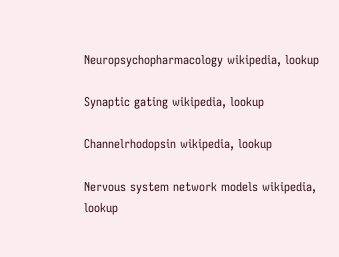Neuropsychopharmacology wikipedia, lookup

Synaptic gating wikipedia, lookup

Channelrhodopsin wikipedia, lookup

Nervous system network models wikipedia, lookup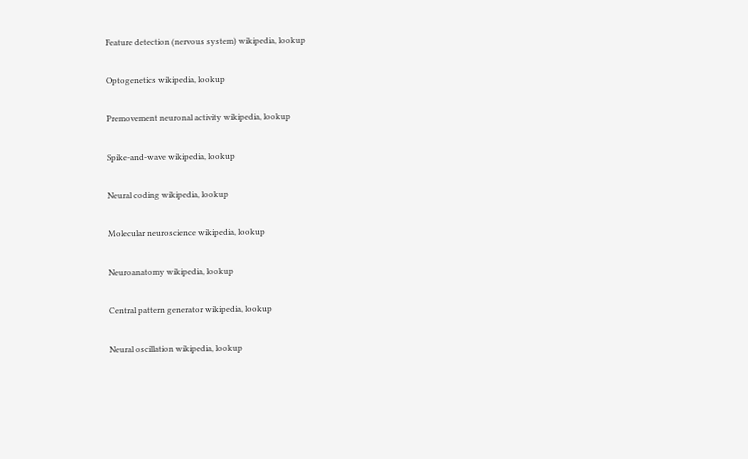Feature detection (nervous system) wikipedia, lookup

Optogenetics wikipedia, lookup

Premovement neuronal activity wikipedia, lookup

Spike-and-wave wikipedia, lookup

Neural coding wikipedia, lookup

Molecular neuroscience wikipedia, lookup

Neuroanatomy wikipedia, lookup

Central pattern generator wikipedia, lookup

Neural oscillation wikipedia, lookup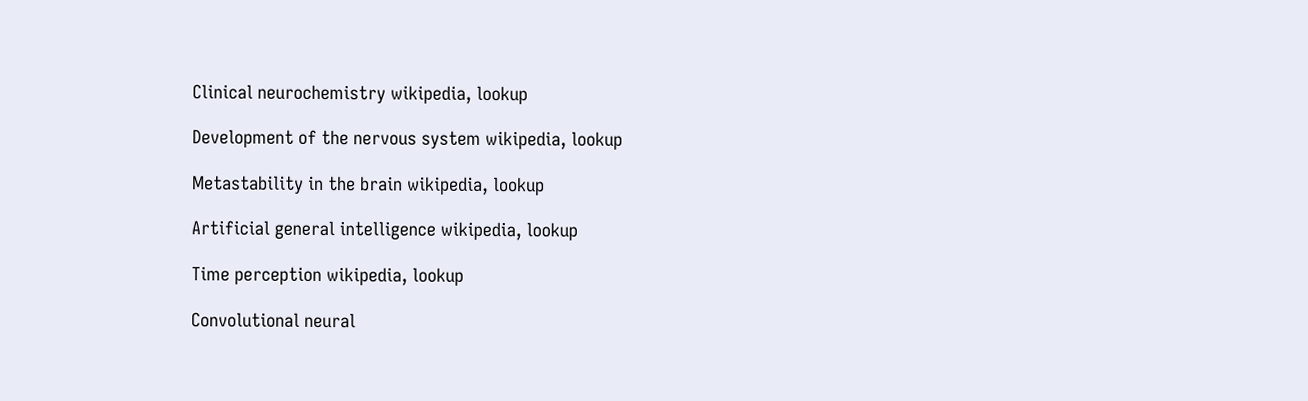Clinical neurochemistry wikipedia, lookup

Development of the nervous system wikipedia, lookup

Metastability in the brain wikipedia, lookup

Artificial general intelligence wikipedia, lookup

Time perception wikipedia, lookup

Convolutional neural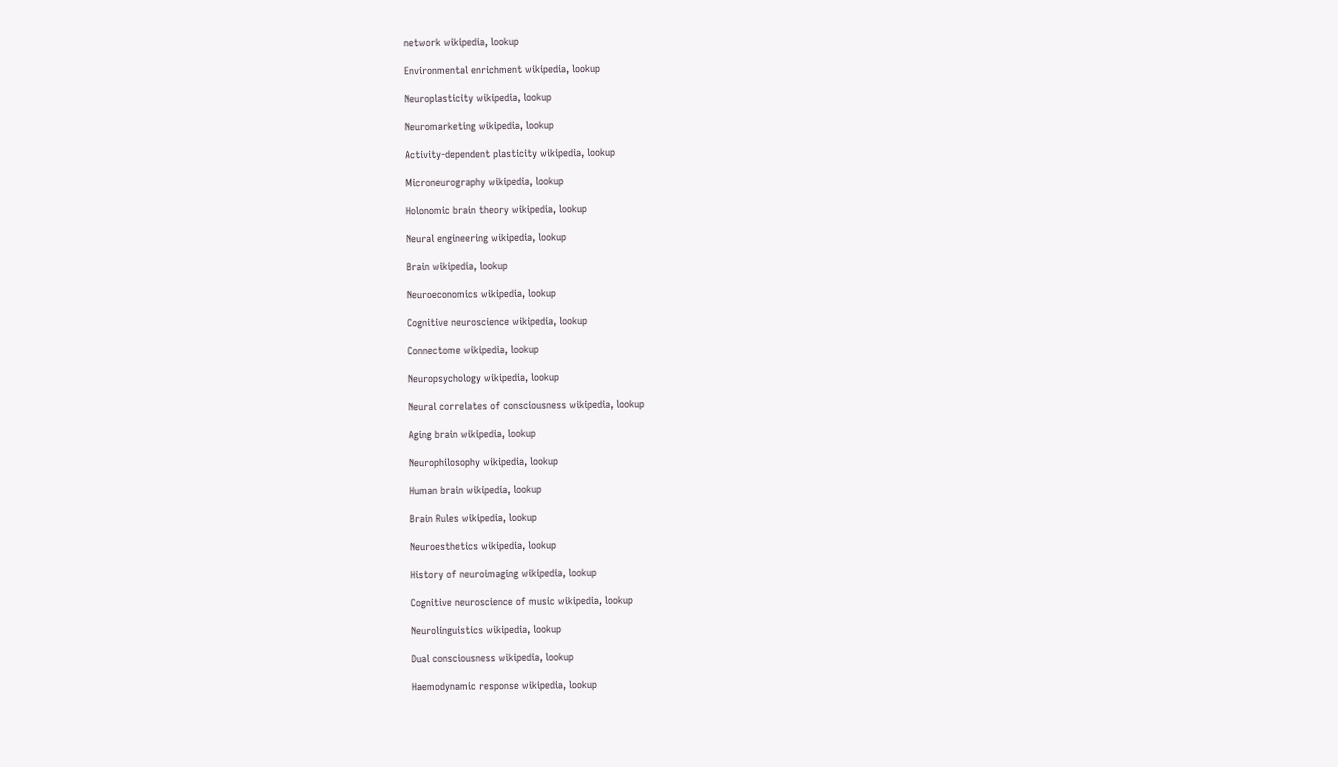network wikipedia, lookup

Environmental enrichment wikipedia, lookup

Neuroplasticity wikipedia, lookup

Neuromarketing wikipedia, lookup

Activity-dependent plasticity wikipedia, lookup

Microneurography wikipedia, lookup

Holonomic brain theory wikipedia, lookup

Neural engineering wikipedia, lookup

Brain wikipedia, lookup

Neuroeconomics wikipedia, lookup

Cognitive neuroscience wikipedia, lookup

Connectome wikipedia, lookup

Neuropsychology wikipedia, lookup

Neural correlates of consciousness wikipedia, lookup

Aging brain wikipedia, lookup

Neurophilosophy wikipedia, lookup

Human brain wikipedia, lookup

Brain Rules wikipedia, lookup

Neuroesthetics wikipedia, lookup

History of neuroimaging wikipedia, lookup

Cognitive neuroscience of music wikipedia, lookup

Neurolinguistics wikipedia, lookup

Dual consciousness wikipedia, lookup

Haemodynamic response wikipedia, lookup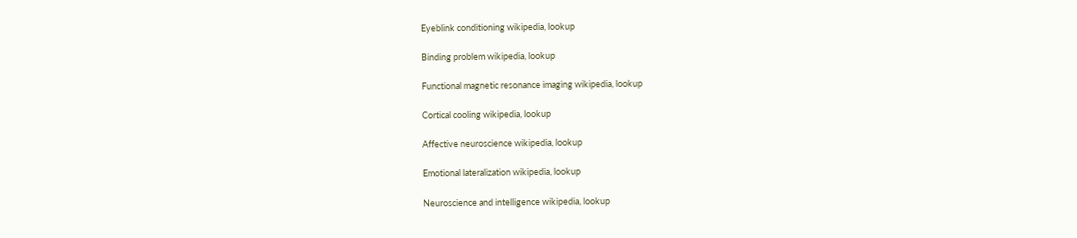Eyeblink conditioning wikipedia, lookup

Binding problem wikipedia, lookup

Functional magnetic resonance imaging wikipedia, lookup

Cortical cooling wikipedia, lookup

Affective neuroscience wikipedia, lookup

Emotional lateralization wikipedia, lookup

Neuroscience and intelligence wikipedia, lookup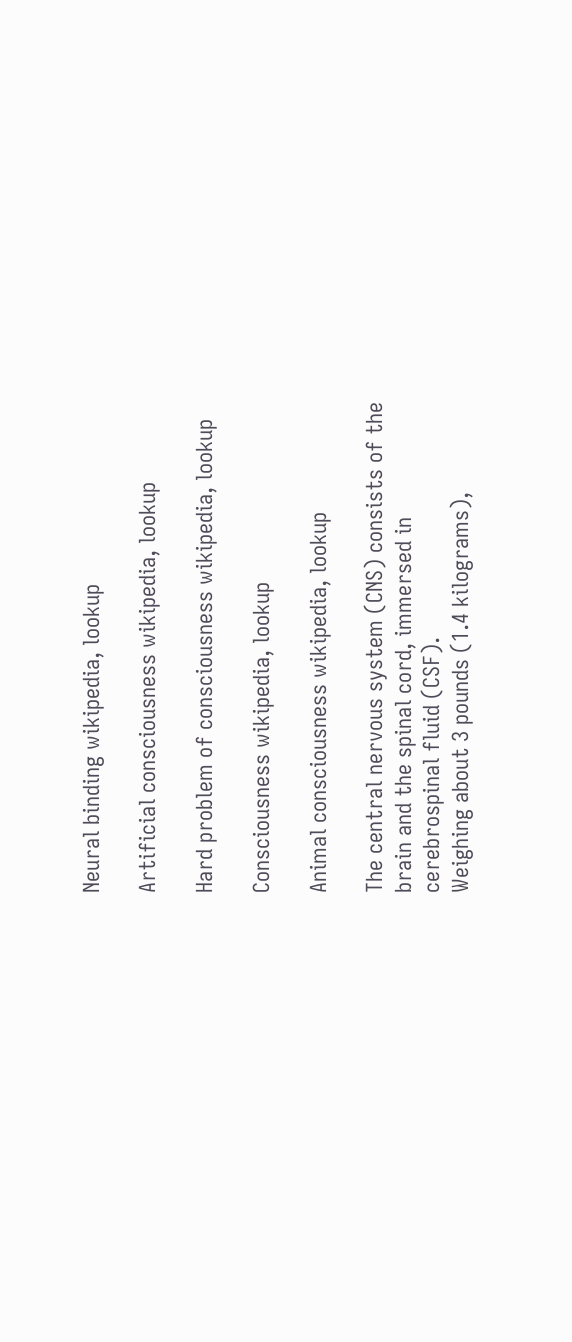Neural binding wikipedia, lookup

Artificial consciousness wikipedia, lookup

Hard problem of consciousness wikipedia, lookup

Consciousness wikipedia, lookup

Animal consciousness wikipedia, lookup

The central nervous system (CNS) consists of the
brain and the spinal cord, immersed in
cerebrospinal fluid (CSF).
Weighing about 3 pounds (1.4 kilograms),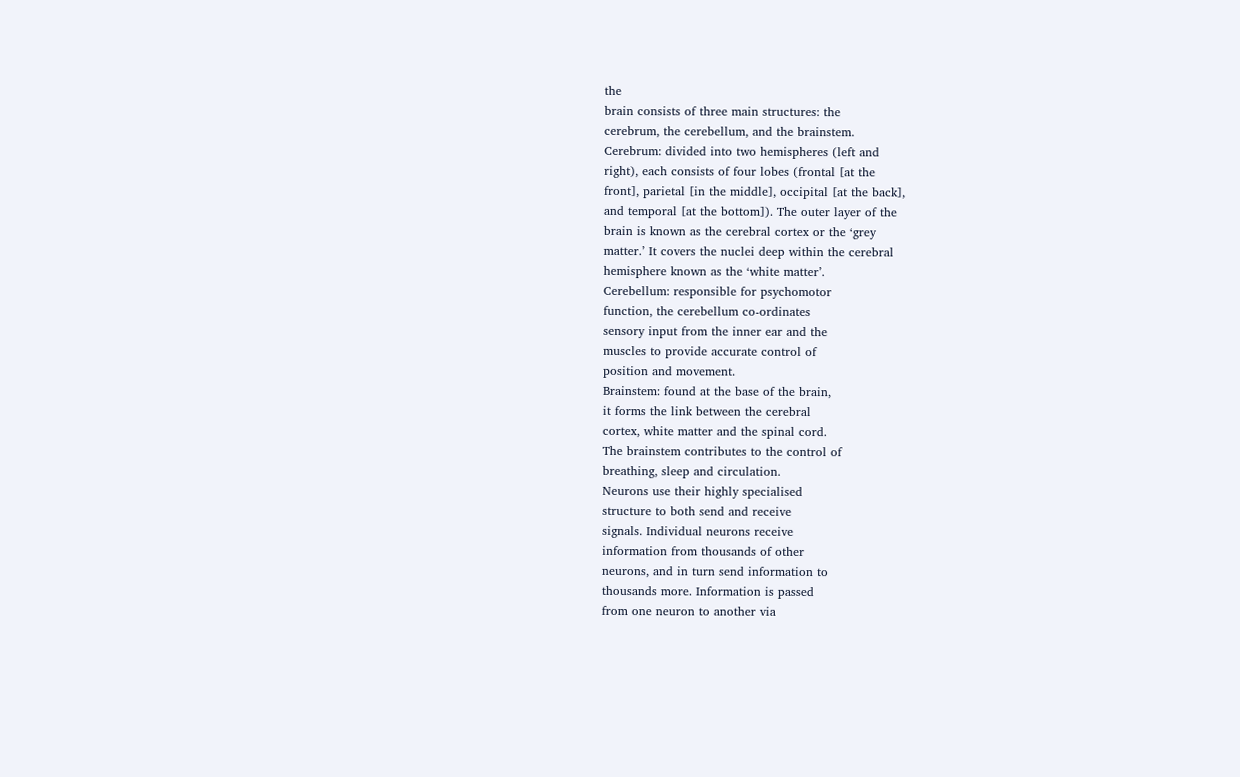the
brain consists of three main structures: the
cerebrum, the cerebellum, and the brainstem.
Cerebrum: divided into two hemispheres (left and
right), each consists of four lobes (frontal [at the
front], parietal [in the middle], occipital [at the back],
and temporal [at the bottom]). The outer layer of the
brain is known as the cerebral cortex or the ‘grey
matter.’ It covers the nuclei deep within the cerebral
hemisphere known as the ‘white matter’.
Cerebellum: responsible for psychomotor
function, the cerebellum co-ordinates
sensory input from the inner ear and the
muscles to provide accurate control of
position and movement.
Brainstem: found at the base of the brain,
it forms the link between the cerebral
cortex, white matter and the spinal cord.
The brainstem contributes to the control of
breathing, sleep and circulation.
Neurons use their highly specialised
structure to both send and receive
signals. Individual neurons receive
information from thousands of other
neurons, and in turn send information to
thousands more. Information is passed
from one neuron to another via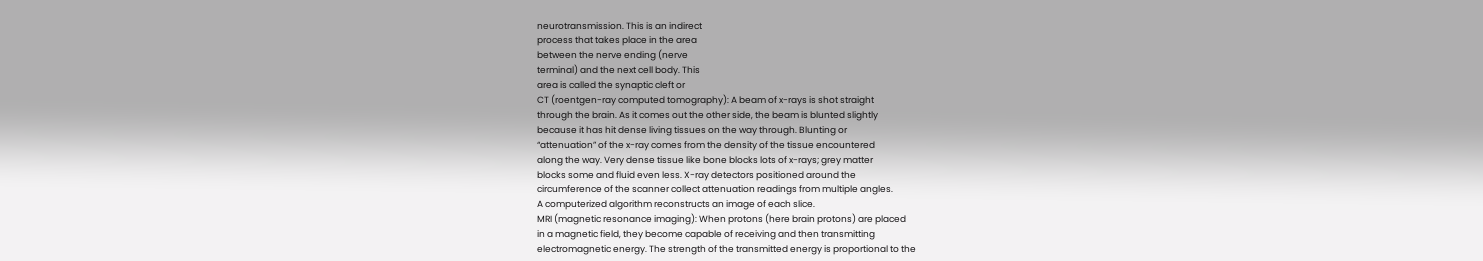neurotransmission. This is an indirect
process that takes place in the area
between the nerve ending (nerve
terminal) and the next cell body. This
area is called the synaptic cleft or
CT (roentgen-ray computed tomography): A beam of x-rays is shot straight
through the brain. As it comes out the other side, the beam is blunted slightly
because it has hit dense living tissues on the way through. Blunting or
“attenuation” of the x-ray comes from the density of the tissue encountered
along the way. Very dense tissue like bone blocks lots of x-rays; grey matter
blocks some and fluid even less. X-ray detectors positioned around the
circumference of the scanner collect attenuation readings from multiple angles.
A computerized algorithm reconstructs an image of each slice.
MRI (magnetic resonance imaging): When protons (here brain protons) are placed
in a magnetic field, they become capable of receiving and then transmitting
electromagnetic energy. The strength of the transmitted energy is proportional to the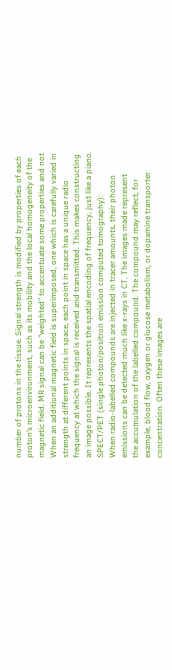number of protons in the tissue. Signal strength is modified by properties of each
proton’s microenvironment, such as its mobility and the local homogeneity of the
magnetic field. MR signal can be “weighted” to accentuate some properties and not
When an additional magnetic field is superimposed, one which is carefully varied in
strength at different points in space, each point in space has a unique radio
frequency at which the signal is received and transmitted. This makes constructing
an image possible. It represents the spatial encoding of frequency, just like a piano.
SPECT/PET (single photon/positron emission computed tomography):
When radio-labelled compounds are injected in tracer amounts, their photon
emissions can be detected much like x-rays in CT. The images made represent
the accumulation of the labelled compound. The compound may reflect, for
example, blood flow, oxygen or glucose metabolism, or dopamine transporter
concentration. Often these images are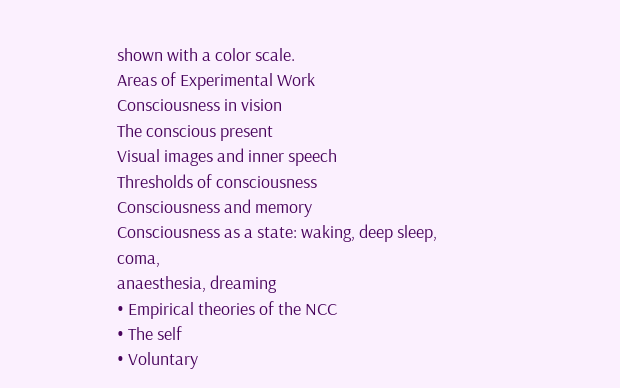shown with a color scale.
Areas of Experimental Work
Consciousness in vision
The conscious present
Visual images and inner speech
Thresholds of consciousness
Consciousness and memory
Consciousness as a state: waking, deep sleep, coma,
anaesthesia, dreaming
• Empirical theories of the NCC
• The self
• Voluntary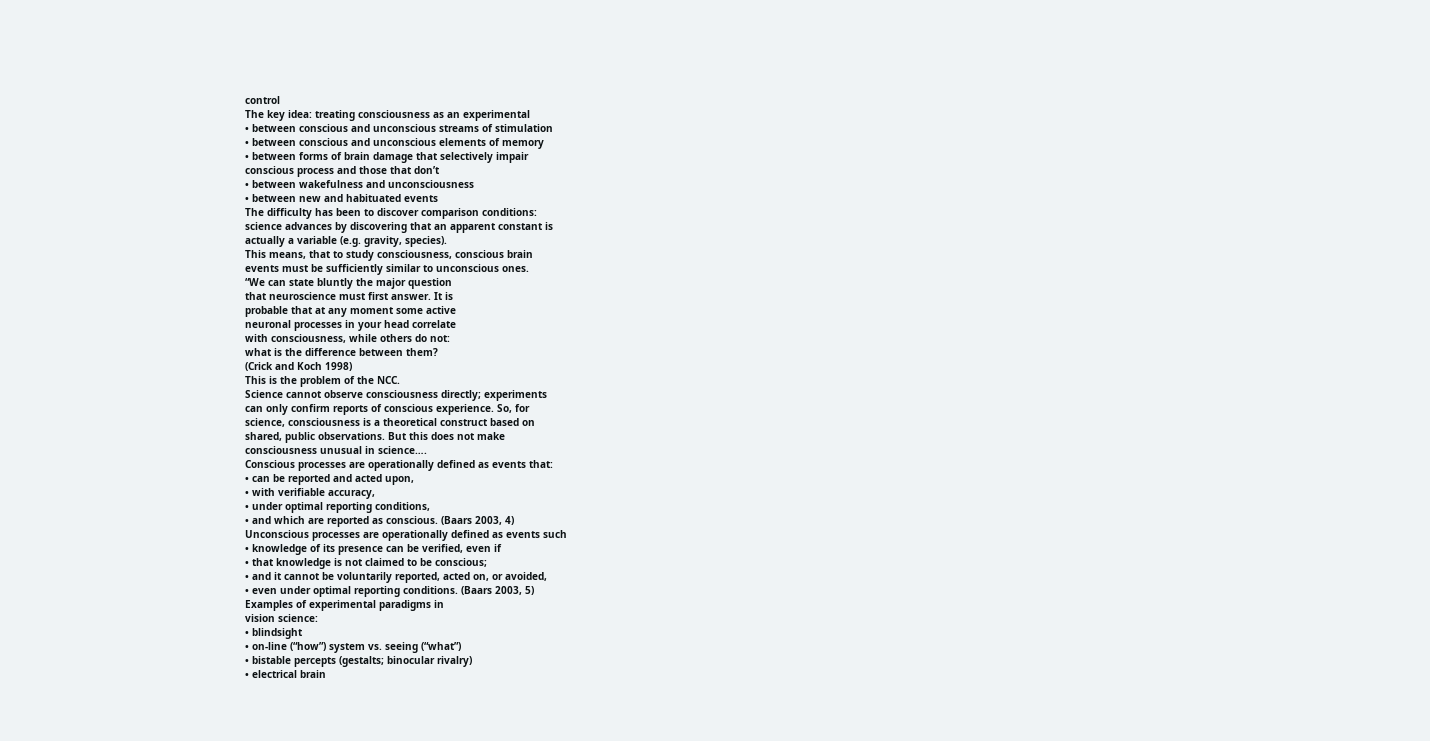control
The key idea: treating consciousness as an experimental
• between conscious and unconscious streams of stimulation
• between conscious and unconscious elements of memory
• between forms of brain damage that selectively impair
conscious process and those that don’t
• between wakefulness and unconsciousness
• between new and habituated events
The difficulty has been to discover comparison conditions:
science advances by discovering that an apparent constant is
actually a variable (e.g. gravity, species).
This means, that to study consciousness, conscious brain
events must be sufficiently similar to unconscious ones.
“We can state bluntly the major question
that neuroscience must first answer. It is
probable that at any moment some active
neuronal processes in your head correlate
with consciousness, while others do not:
what is the difference between them?
(Crick and Koch 1998)
This is the problem of the NCC.
Science cannot observe consciousness directly; experiments
can only confirm reports of conscious experience. So, for
science, consciousness is a theoretical construct based on
shared, public observations. But this does not make
consciousness unusual in science….
Conscious processes are operationally defined as events that:
• can be reported and acted upon,
• with verifiable accuracy,
• under optimal reporting conditions,
• and which are reported as conscious. (Baars 2003, 4)
Unconscious processes are operationally defined as events such
• knowledge of its presence can be verified, even if
• that knowledge is not claimed to be conscious;
• and it cannot be voluntarily reported, acted on, or avoided,
• even under optimal reporting conditions. (Baars 2003, 5)
Examples of experimental paradigms in
vision science:
• blindsight
• on-line (“how”) system vs. seeing (“what”)
• bistable percepts (gestalts; binocular rivalry)
• electrical brain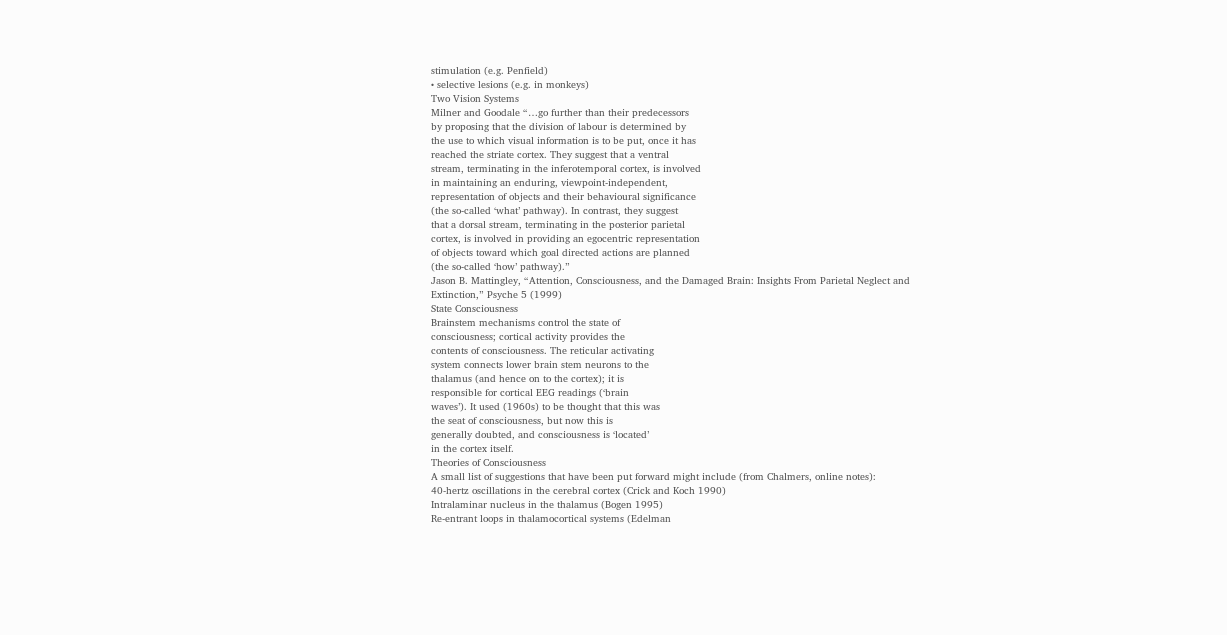stimulation (e.g. Penfield)
• selective lesions (e.g. in monkeys)
Two Vision Systems
Milner and Goodale “…go further than their predecessors
by proposing that the division of labour is determined by
the use to which visual information is to be put, once it has
reached the striate cortex. They suggest that a ventral
stream, terminating in the inferotemporal cortex, is involved
in maintaining an enduring, viewpoint-independent,
representation of objects and their behavioural significance
(the so-called ‘what’ pathway). In contrast, they suggest
that a dorsal stream, terminating in the posterior parietal
cortex, is involved in providing an egocentric representation
of objects toward which goal directed actions are planned
(the so-called ‘how’ pathway).”
Jason B. Mattingley, “Attention, Consciousness, and the Damaged Brain: Insights From Parietal Neglect and
Extinction,” Psyche 5 (1999)
State Consciousness
Brainstem mechanisms control the state of
consciousness; cortical activity provides the
contents of consciousness. The reticular activating
system connects lower brain stem neurons to the
thalamus (and hence on to the cortex); it is
responsible for cortical EEG readings (‘brain
waves’). It used (1960s) to be thought that this was
the seat of consciousness, but now this is
generally doubted, and consciousness is ‘located’
in the cortex itself.
Theories of Consciousness
A small list of suggestions that have been put forward might include (from Chalmers, online notes):
40-hertz oscillations in the cerebral cortex (Crick and Koch 1990)
Intralaminar nucleus in the thalamus (Bogen 1995)
Re-entrant loops in thalamocortical systems (Edelman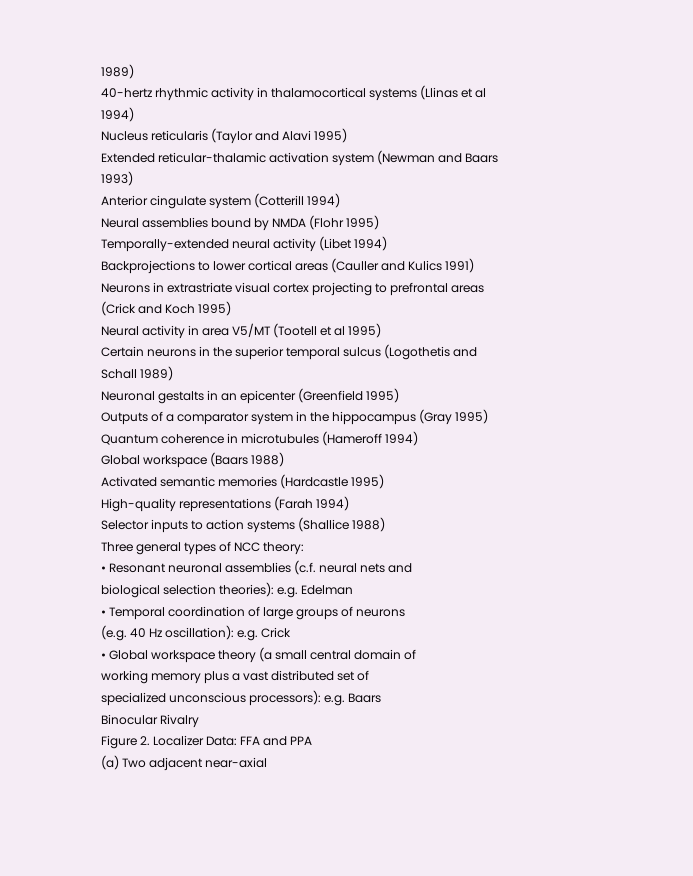1989)
40-hertz rhythmic activity in thalamocortical systems (Llinas et al 1994)
Nucleus reticularis (Taylor and Alavi 1995)
Extended reticular-thalamic activation system (Newman and Baars 1993)
Anterior cingulate system (Cotterill 1994)
Neural assemblies bound by NMDA (Flohr 1995)
Temporally-extended neural activity (Libet 1994)
Backprojections to lower cortical areas (Cauller and Kulics 1991)
Neurons in extrastriate visual cortex projecting to prefrontal areas (Crick and Koch 1995)
Neural activity in area V5/MT (Tootell et al 1995)
Certain neurons in the superior temporal sulcus (Logothetis and Schall 1989)
Neuronal gestalts in an epicenter (Greenfield 1995)
Outputs of a comparator system in the hippocampus (Gray 1995)
Quantum coherence in microtubules (Hameroff 1994)
Global workspace (Baars 1988)
Activated semantic memories (Hardcastle 1995)
High-quality representations (Farah 1994)
Selector inputs to action systems (Shallice 1988)
Three general types of NCC theory:
• Resonant neuronal assemblies (c.f. neural nets and
biological selection theories): e.g. Edelman
• Temporal coordination of large groups of neurons
(e.g. 40 Hz oscillation): e.g. Crick
• Global workspace theory (a small central domain of
working memory plus a vast distributed set of
specialized unconscious processors): e.g. Baars
Binocular Rivalry
Figure 2. Localizer Data: FFA and PPA
(a) Two adjacent near-axial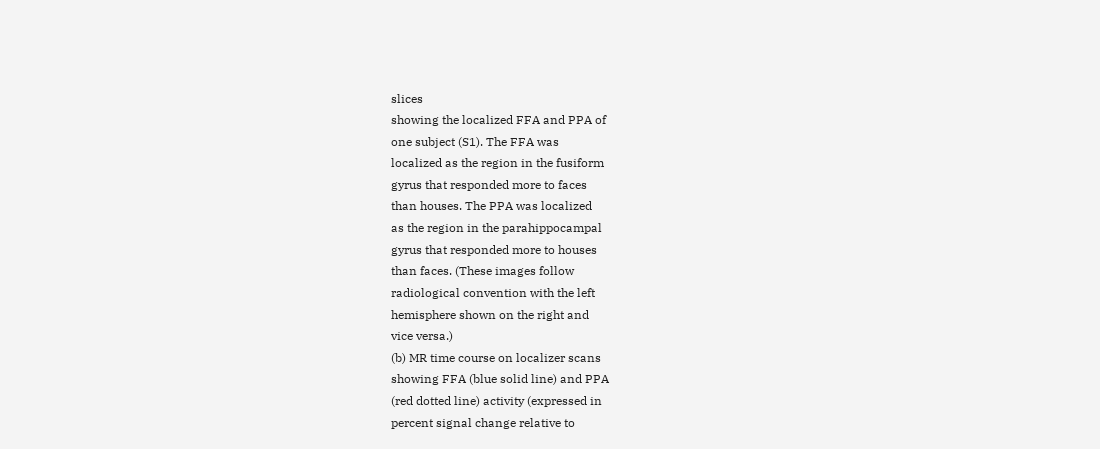slices
showing the localized FFA and PPA of
one subject (S1). The FFA was
localized as the region in the fusiform
gyrus that responded more to faces
than houses. The PPA was localized
as the region in the parahippocampal
gyrus that responded more to houses
than faces. (These images follow
radiological convention with the left
hemisphere shown on the right and
vice versa.)
(b) MR time course on localizer scans
showing FFA (blue solid line) and PPA
(red dotted line) activity (expressed in
percent signal change relative to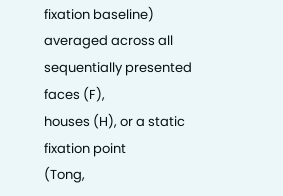fixation baseline) averaged across all
sequentially presented faces (F),
houses (H), or a static fixation point
(Tong,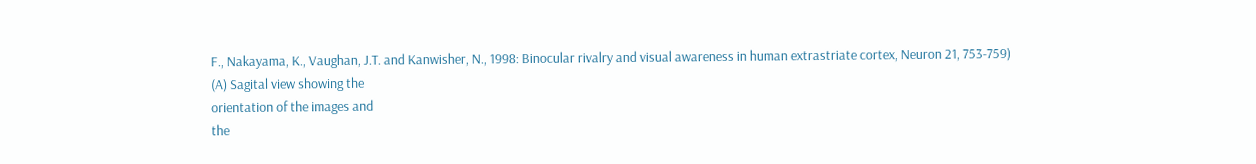F., Nakayama, K., Vaughan, J.T. and Kanwisher, N., 1998: Binocular rivalry and visual awareness in human extrastriate cortex, Neuron 21, 753-759)
(A) Sagital view showing the
orientation of the images and
the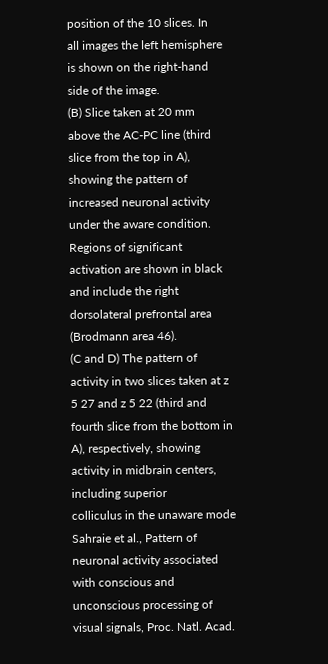position of the 10 slices. In
all images the left hemisphere
is shown on the right-hand
side of the image.
(B) Slice taken at 20 mm
above the AC-PC line (third
slice from the top in A),
showing the pattern of
increased neuronal activity
under the aware condition.
Regions of significant
activation are shown in black
and include the right
dorsolateral prefrontal area
(Brodmann area 46).
(C and D) The pattern of
activity in two slices taken at z
5 27 and z 5 22 (third and
fourth slice from the bottom in
A), respectively, showing
activity in midbrain centers,
including superior
colliculus in the unaware mode
Sahraie et al., Pattern of neuronal activity associated with conscious and unconscious processing of visual signals, Proc. Natl. Acad.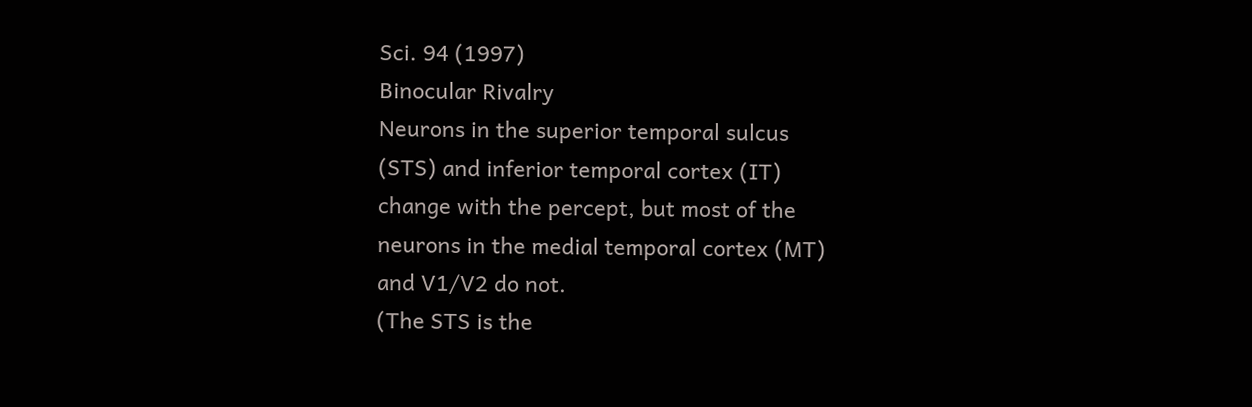Sci. 94 (1997)
Binocular Rivalry
Neurons in the superior temporal sulcus
(STS) and inferior temporal cortex (IT)
change with the percept, but most of the
neurons in the medial temporal cortex (MT)
and V1/V2 do not.
(The STS is the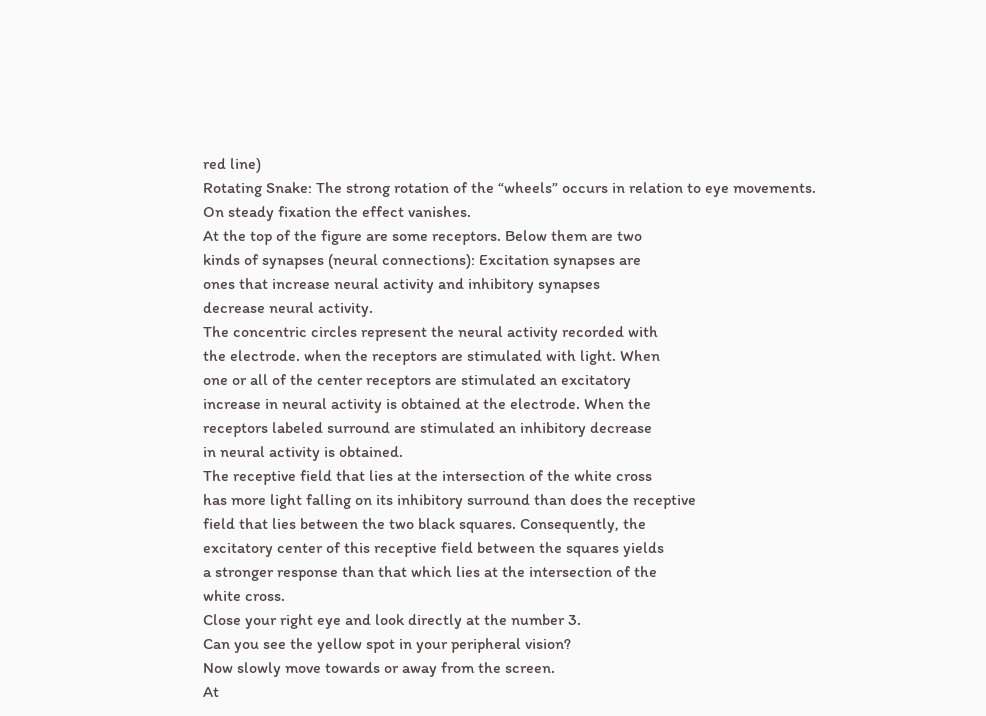red line)
Rotating Snake: The strong rotation of the “wheels” occurs in relation to eye movements.
On steady fixation the effect vanishes.
At the top of the figure are some receptors. Below them are two
kinds of synapses (neural connections): Excitation synapses are
ones that increase neural activity and inhibitory synapses
decrease neural activity.
The concentric circles represent the neural activity recorded with
the electrode. when the receptors are stimulated with light. When
one or all of the center receptors are stimulated an excitatory
increase in neural activity is obtained at the electrode. When the
receptors labeled surround are stimulated an inhibitory decrease
in neural activity is obtained.
The receptive field that lies at the intersection of the white cross
has more light falling on its inhibitory surround than does the receptive
field that lies between the two black squares. Consequently, the
excitatory center of this receptive field between the squares yields
a stronger response than that which lies at the intersection of the
white cross.
Close your right eye and look directly at the number 3.
Can you see the yellow spot in your peripheral vision?
Now slowly move towards or away from the screen.
At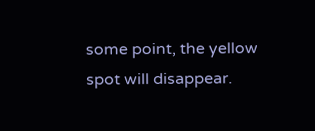some point, the yellow spot will disappear.